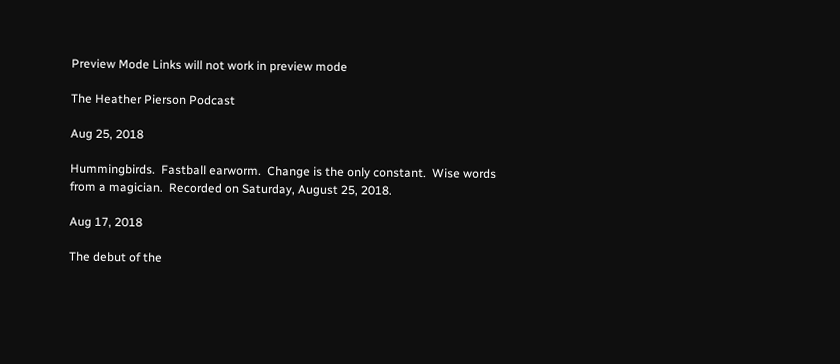Preview Mode Links will not work in preview mode

The Heather Pierson Podcast

Aug 25, 2018

Hummingbirds.  Fastball earworm.  Change is the only constant.  Wise words from a magician.  Recorded on Saturday, August 25, 2018.

Aug 17, 2018

The debut of the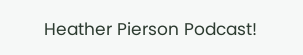Heather Pierson Podcast!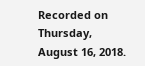Recorded on Thursday, August 16, 2018.